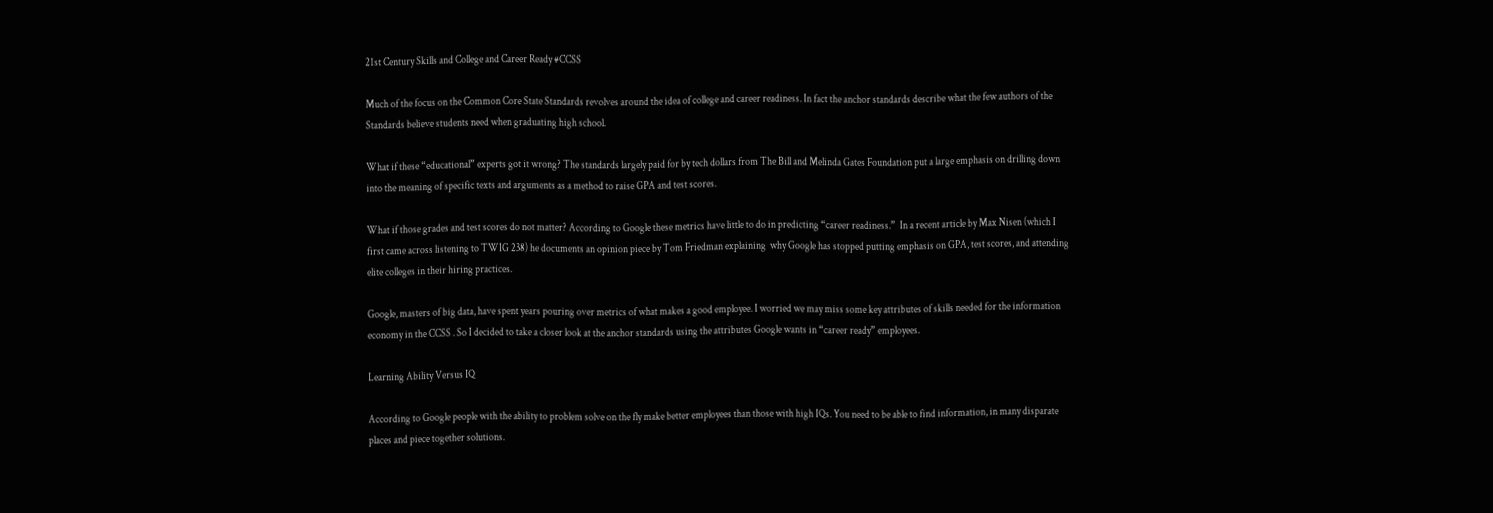21st Century Skills and College and Career Ready #CCSS

Much of the focus on the Common Core State Standards revolves around the idea of college and career readiness. In fact the anchor standards describe what the few authors of the Standards believe students need when graduating high school.

What if these “educational” experts got it wrong? The standards largely paid for by tech dollars from The Bill and Melinda Gates Foundation put a large emphasis on drilling down into the meaning of specific texts and arguments as a method to raise GPA and test scores.

What if those grades and test scores do not matter? According to Google these metrics have little to do in predicting “career readiness.”  In a recent article by Max Nisen (which I first came across listening to TWIG 238) he documents an opinion piece by Tom Friedman explaining  why Google has stopped putting emphasis on GPA, test scores, and attending elite colleges in their hiring practices.

Google, masters of big data, have spent years pouring over metrics of what makes a good employee. I worried we may miss some key attributes of skills needed for the information economy in the CCSS . So I decided to take a closer look at the anchor standards using the attributes Google wants in “career ready” employees.

Learning Ability Versus IQ

According to Google people with the ability to problem solve on the fly make better employees than those with high IQs. You need to be able to find information, in many disparate places and piece together solutions.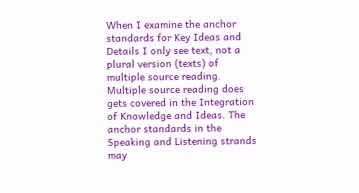When I examine the anchor standards for Key Ideas and Details I only see text, not a plural version (texts) of multiple source reading. Multiple source reading does gets covered in the Integration of Knowledge and Ideas. The anchor standards in the Speaking and Listening strands may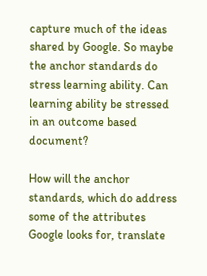capture much of the ideas shared by Google. So maybe the anchor standards do stress learning ability. Can learning ability be stressed in an outcome based document?

How will the anchor standards, which do address some of the attributes Google looks for, translate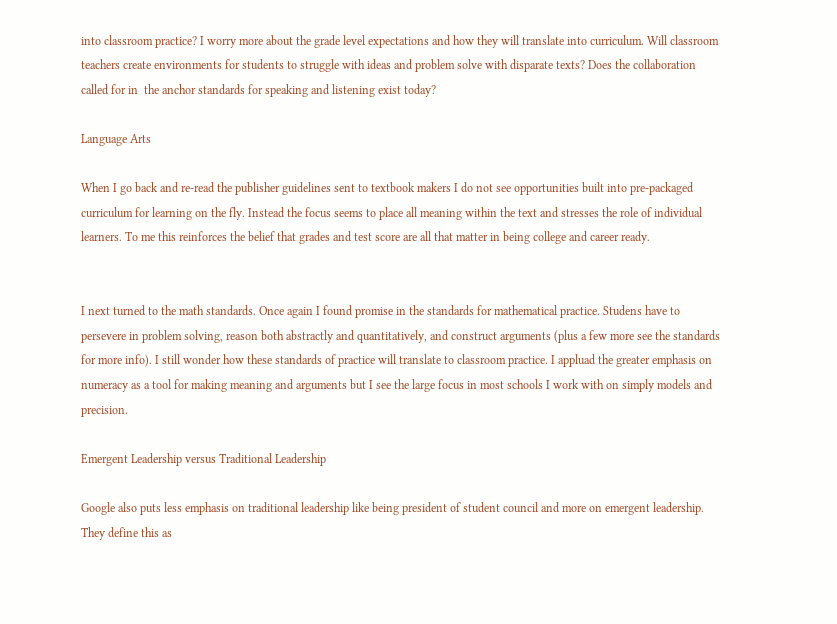into classroom practice? I worry more about the grade level expectations and how they will translate into curriculum. Will classroom teachers create environments for students to struggle with ideas and problem solve with disparate texts? Does the collaboration called for in  the anchor standards for speaking and listening exist today?

Language Arts

When I go back and re-read the publisher guidelines sent to textbook makers I do not see opportunities built into pre-packaged curriculum for learning on the fly. Instead the focus seems to place all meaning within the text and stresses the role of individual learners. To me this reinforces the belief that grades and test score are all that matter in being college and career ready.


I next turned to the math standards. Once again I found promise in the standards for mathematical practice. Studens have to persevere in problem solving, reason both abstractly and quantitatively, and construct arguments (plus a few more see the standards for more info). I still wonder how these standards of practice will translate to classroom practice. I appluad the greater emphasis on numeracy as a tool for making meaning and arguments but I see the large focus in most schools I work with on simply models and precision.

Emergent Leadership versus Traditional Leadership

Google also puts less emphasis on traditional leadership like being president of student council and more on emergent leadership. They define this as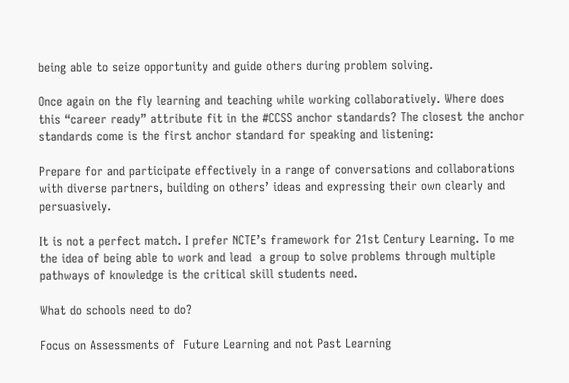being able to seize opportunity and guide others during problem solving.

Once again on the fly learning and teaching while working collaboratively. Where does this “career ready” attribute fit in the #CCSS anchor standards? The closest the anchor standards come is the first anchor standard for speaking and listening:

Prepare for and participate effectively in a range of conversations and collaborations with diverse partners, building on others’ ideas and expressing their own clearly and persuasively.

It is not a perfect match. I prefer NCTE’s framework for 21st Century Learning. To me the idea of being able to work and lead  a group to solve problems through multiple pathways of knowledge is the critical skill students need.

What do schools need to do?

Focus on Assessments of  Future Learning and not Past Learning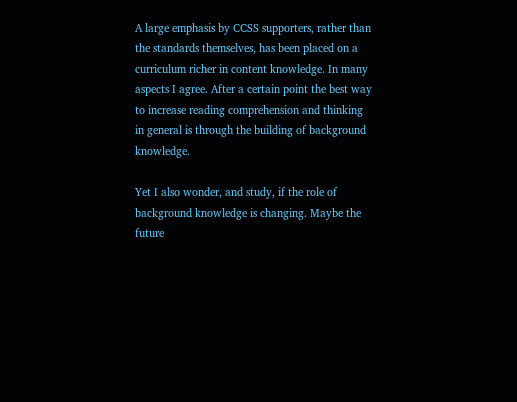A large emphasis by CCSS supporters, rather than the standards themselves, has been placed on a curriculum richer in content knowledge. In many aspects I agree. After a certain point the best way to increase reading comprehension and thinking in general is through the building of background knowledge.

Yet I also wonder, and study, if the role of background knowledge is changing. Maybe the future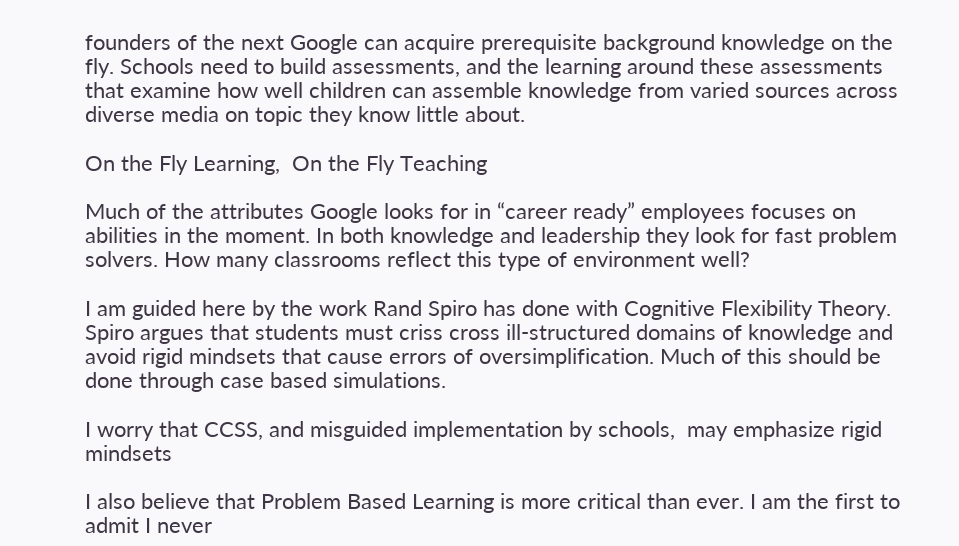founders of the next Google can acquire prerequisite background knowledge on the fly. Schools need to build assessments, and the learning around these assessments that examine how well children can assemble knowledge from varied sources across diverse media on topic they know little about.

On the Fly Learning,  On the Fly Teaching

Much of the attributes Google looks for in “career ready” employees focuses on abilities in the moment. In both knowledge and leadership they look for fast problem solvers. How many classrooms reflect this type of environment well?

I am guided here by the work Rand Spiro has done with Cognitive Flexibility Theory. Spiro argues that students must criss cross ill-structured domains of knowledge and avoid rigid mindsets that cause errors of oversimplification. Much of this should be done through case based simulations.

I worry that CCSS, and misguided implementation by schools,  may emphasize rigid mindsets

I also believe that Problem Based Learning is more critical than ever. I am the first to admit I never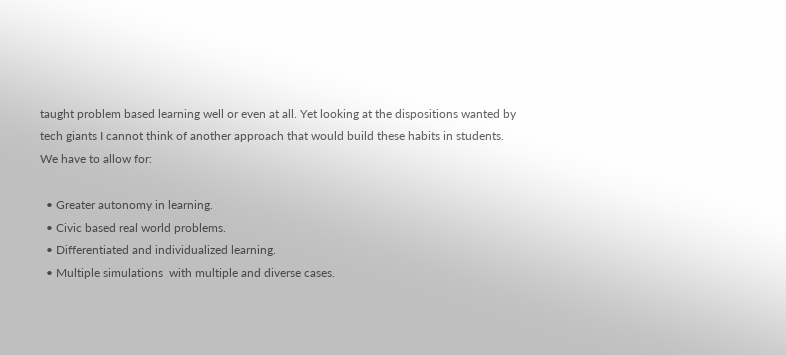taught problem based learning well or even at all. Yet looking at the dispositions wanted by tech giants I cannot think of another approach that would build these habits in students. We have to allow for:

  • Greater autonomy in learning.
  • Civic based real world problems.
  • Differentiated and individualized learning.
  • Multiple simulations  with multiple and diverse cases.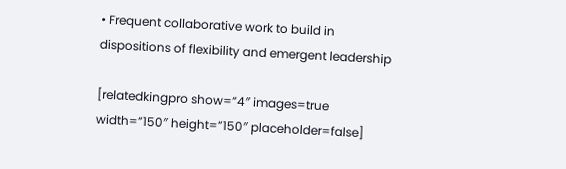• Frequent collaborative work to build in dispositions of flexibility and emergent leadership

[relatedkingpro show=”4″ images=true width=”150″ height=”150″ placeholder=false]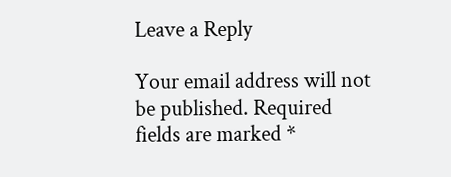Leave a Reply

Your email address will not be published. Required fields are marked *